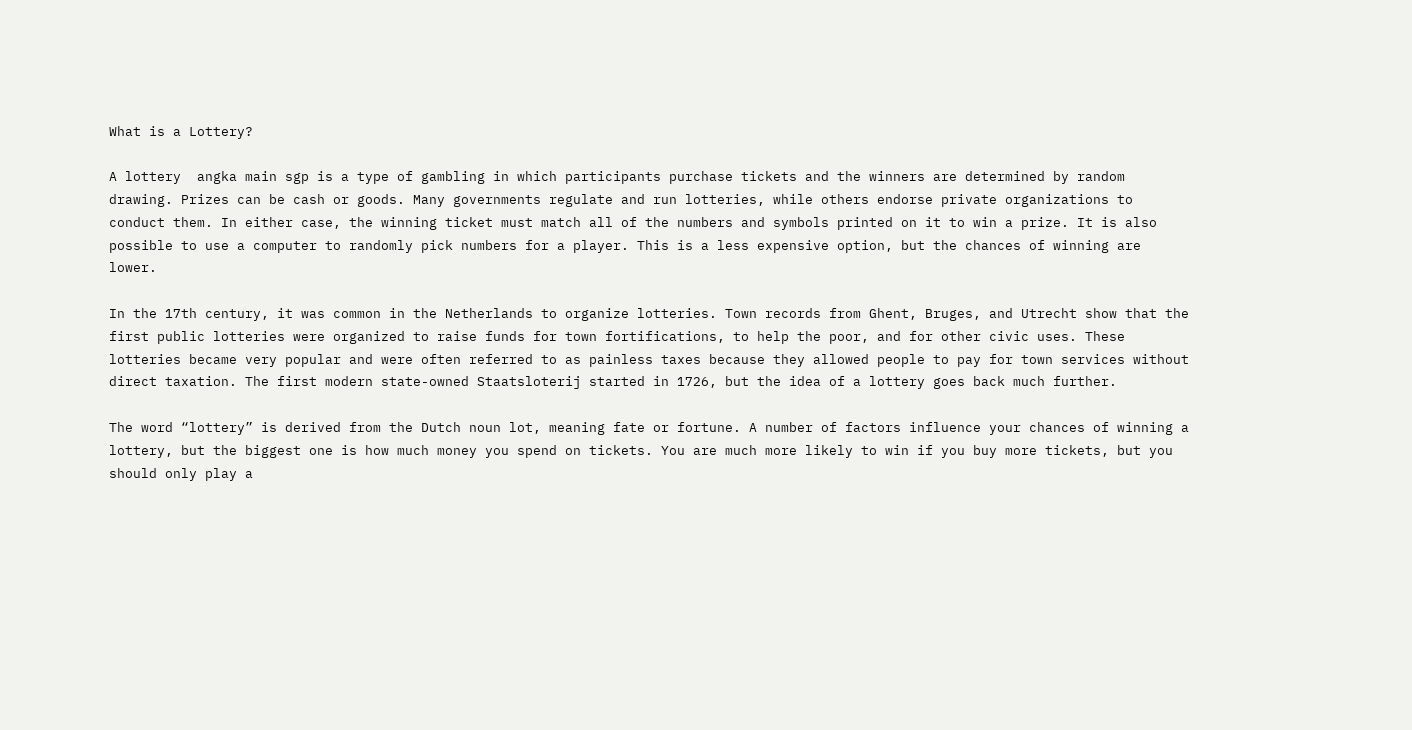What is a Lottery?

A lottery  angka main sgp is a type of gambling in which participants purchase tickets and the winners are determined by random drawing. Prizes can be cash or goods. Many governments regulate and run lotteries, while others endorse private organizations to conduct them. In either case, the winning ticket must match all of the numbers and symbols printed on it to win a prize. It is also possible to use a computer to randomly pick numbers for a player. This is a less expensive option, but the chances of winning are lower.

In the 17th century, it was common in the Netherlands to organize lotteries. Town records from Ghent, Bruges, and Utrecht show that the first public lotteries were organized to raise funds for town fortifications, to help the poor, and for other civic uses. These lotteries became very popular and were often referred to as painless taxes because they allowed people to pay for town services without direct taxation. The first modern state-owned Staatsloterij started in 1726, but the idea of a lottery goes back much further.

The word “lottery” is derived from the Dutch noun lot, meaning fate or fortune. A number of factors influence your chances of winning a lottery, but the biggest one is how much money you spend on tickets. You are much more likely to win if you buy more tickets, but you should only play a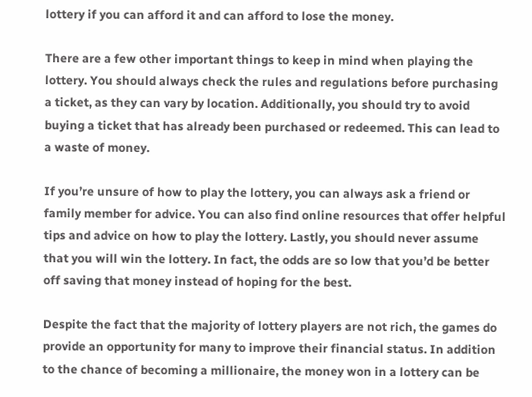lottery if you can afford it and can afford to lose the money.

There are a few other important things to keep in mind when playing the lottery. You should always check the rules and regulations before purchasing a ticket, as they can vary by location. Additionally, you should try to avoid buying a ticket that has already been purchased or redeemed. This can lead to a waste of money.

If you’re unsure of how to play the lottery, you can always ask a friend or family member for advice. You can also find online resources that offer helpful tips and advice on how to play the lottery. Lastly, you should never assume that you will win the lottery. In fact, the odds are so low that you’d be better off saving that money instead of hoping for the best.

Despite the fact that the majority of lottery players are not rich, the games do provide an opportunity for many to improve their financial status. In addition to the chance of becoming a millionaire, the money won in a lottery can be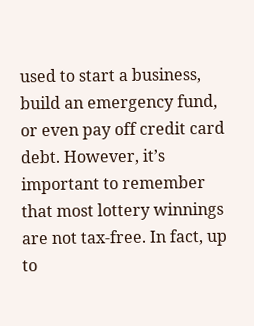used to start a business, build an emergency fund, or even pay off credit card debt. However, it’s important to remember that most lottery winnings are not tax-free. In fact, up to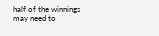half of the winnings may need to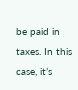be paid in taxes. In this case, it’s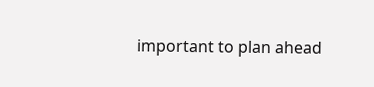important to plan ahead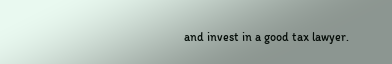and invest in a good tax lawyer.